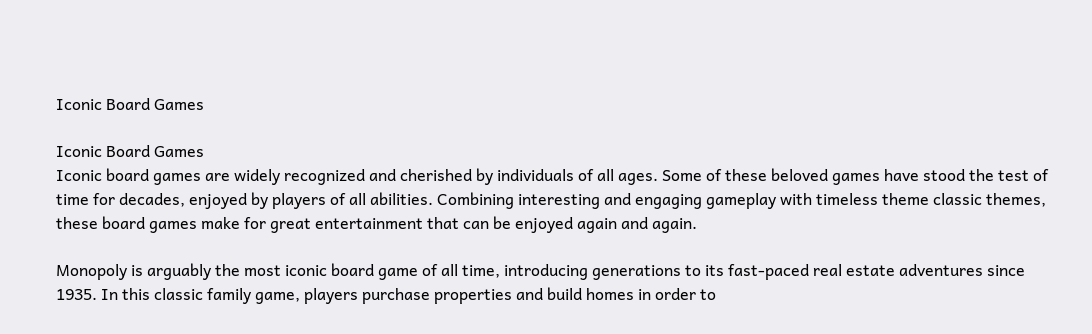Iconic Board Games

Iconic Board Games
Iconic board games are widely recognized and cherished by individuals of all ages. Some of these beloved games have stood the test of time for decades, enjoyed by players of all abilities. Combining interesting and engaging gameplay with timeless theme classic themes, these board games make for great entertainment that can be enjoyed again and again.

Monopoly is arguably the most iconic board game of all time, introducing generations to its fast-paced real estate adventures since 1935. In this classic family game, players purchase properties and build homes in order to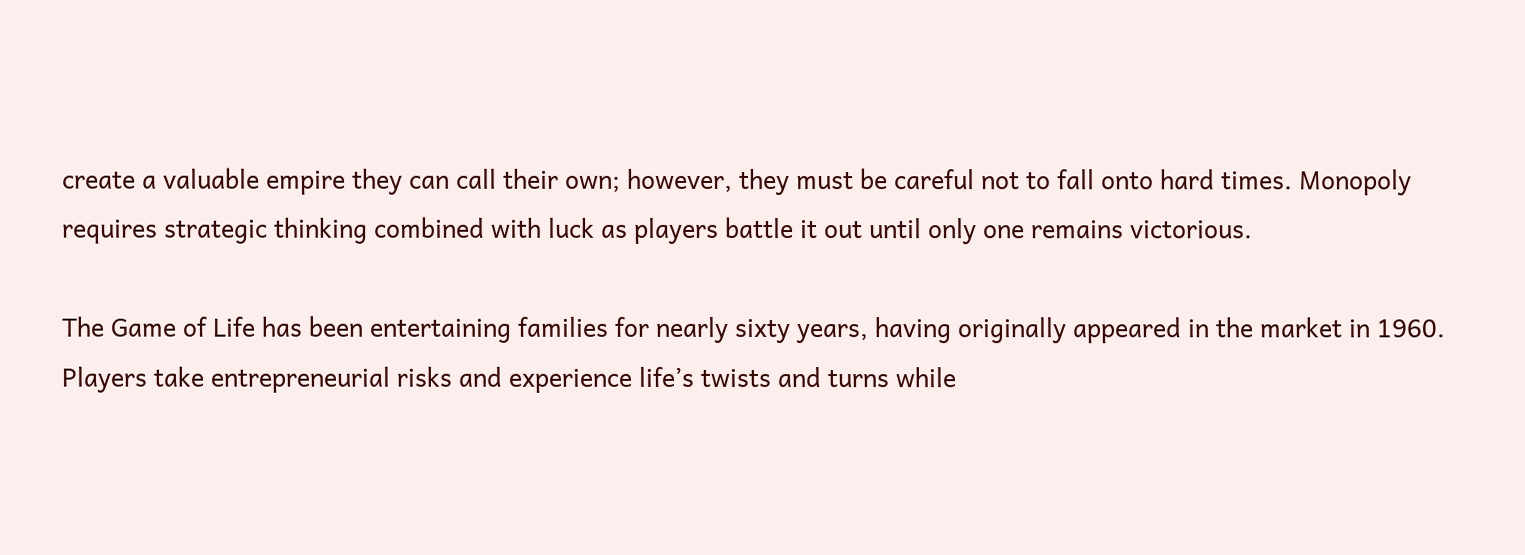create a valuable empire they can call their own; however, they must be careful not to fall onto hard times. Monopoly requires strategic thinking combined with luck as players battle it out until only one remains victorious.

The Game of Life has been entertaining families for nearly sixty years, having originally appeared in the market in 1960. Players take entrepreneurial risks and experience life’s twists and turns while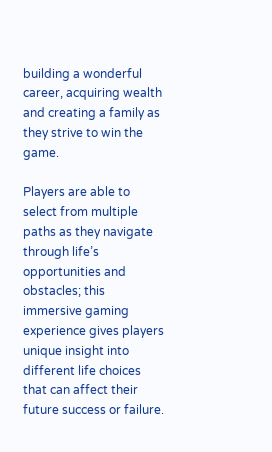building a wonderful career, acquiring wealth and creating a family as they strive to win the game.

Players are able to select from multiple paths as they navigate through life’s opportunities and obstacles; this immersive gaming experience gives players unique insight into different life choices that can affect their future success or failure.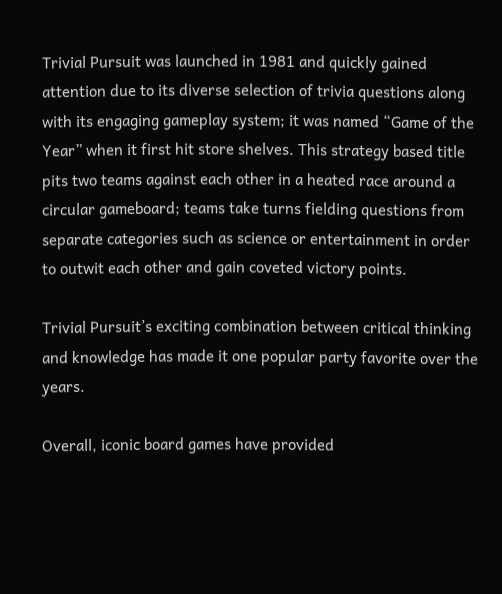Trivial Pursuit was launched in 1981 and quickly gained attention due to its diverse selection of trivia questions along with its engaging gameplay system; it was named “Game of the Year” when it first hit store shelves. This strategy based title pits two teams against each other in a heated race around a circular gameboard; teams take turns fielding questions from separate categories such as science or entertainment in order to outwit each other and gain coveted victory points.

Trivial Pursuit’s exciting combination between critical thinking and knowledge has made it one popular party favorite over the years.

Overall, iconic board games have provided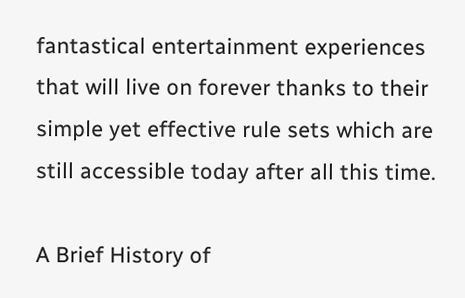fantastical entertainment experiences that will live on forever thanks to their simple yet effective rule sets which are still accessible today after all this time.

A Brief History of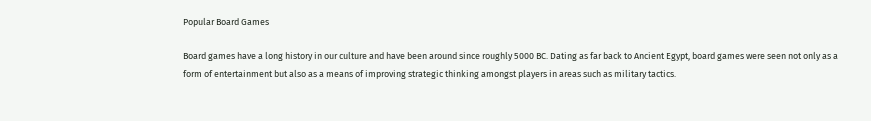Popular Board Games

Board games have a long history in our culture and have been around since roughly 5000 BC. Dating as far back to Ancient Egypt, board games were seen not only as a form of entertainment but also as a means of improving strategic thinking amongst players in areas such as military tactics.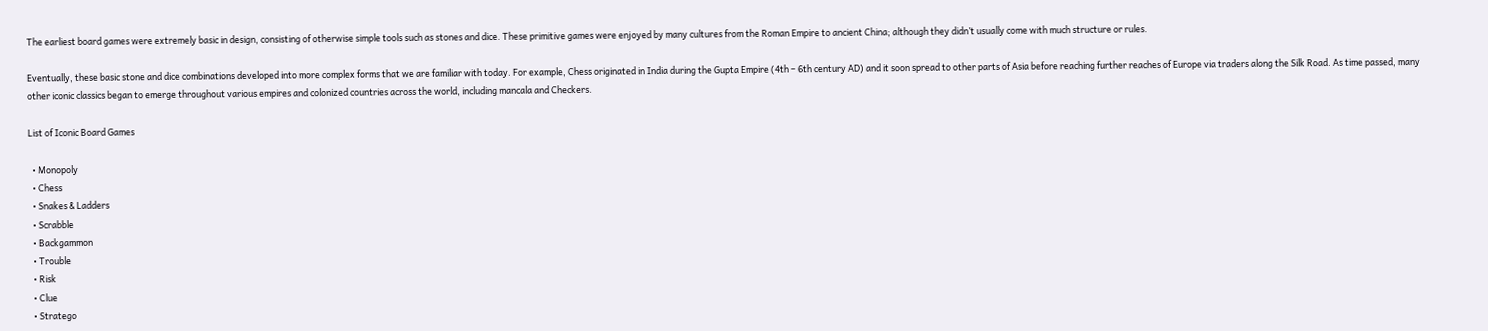The earliest board games were extremely basic in design, consisting of otherwise simple tools such as stones and dice. These primitive games were enjoyed by many cultures from the Roman Empire to ancient China; although they didn’t usually come with much structure or rules.

Eventually, these basic stone and dice combinations developed into more complex forms that we are familiar with today. For example, Chess originated in India during the Gupta Empire (4th – 6th century AD) and it soon spread to other parts of Asia before reaching further reaches of Europe via traders along the Silk Road. As time passed, many other iconic classics began to emerge throughout various empires and colonized countries across the world, including mancala and Checkers.

List of Iconic Board Games

  • Monopoly
  • Chess
  • Snakes & Ladders
  • Scrabble
  • Backgammon
  • Trouble
  • Risk
  • Clue
  • Stratego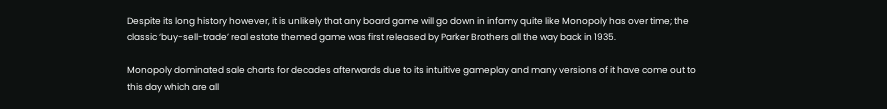Despite its long history however, it is unlikely that any board game will go down in infamy quite like Monopoly has over time; the classic ‘buy-sell-trade’ real estate themed game was first released by Parker Brothers all the way back in 1935.

Monopoly dominated sale charts for decades afterwards due to its intuitive gameplay and many versions of it have come out to this day which are all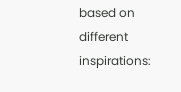based on different inspirations: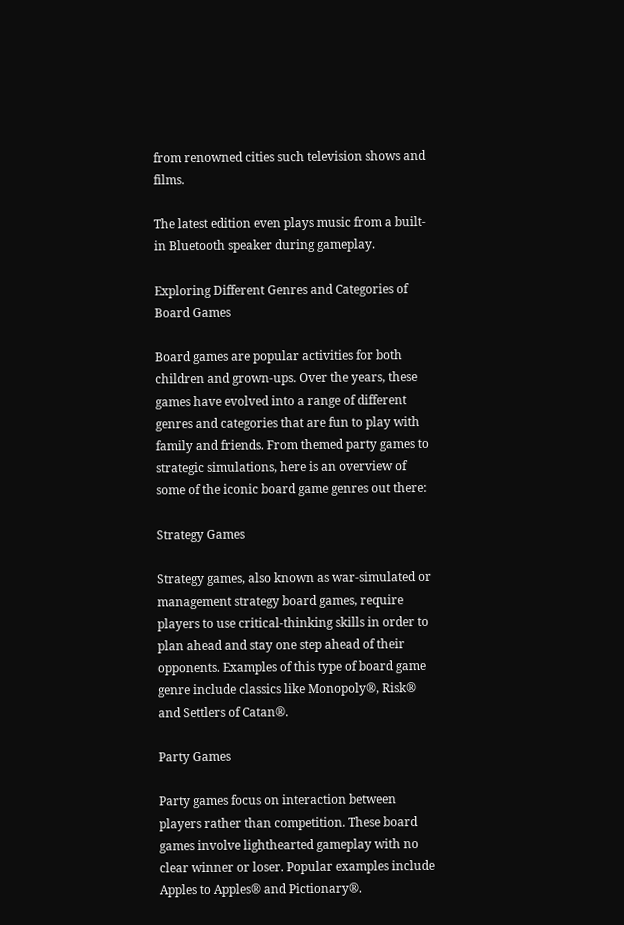from renowned cities such television shows and films.

The latest edition even plays music from a built-in Bluetooth speaker during gameplay.

Exploring Different Genres and Categories of Board Games

Board games are popular activities for both children and grown-ups. Over the years, these games have evolved into a range of different genres and categories that are fun to play with family and friends. From themed party games to strategic simulations, here is an overview of some of the iconic board game genres out there:

Strategy Games

Strategy games, also known as war-simulated or management strategy board games, require players to use critical-thinking skills in order to plan ahead and stay one step ahead of their opponents. Examples of this type of board game genre include classics like Monopoly®, Risk® and Settlers of Catan®.

Party Games

Party games focus on interaction between players rather than competition. These board games involve lighthearted gameplay with no clear winner or loser. Popular examples include Apples to Apples® and Pictionary®.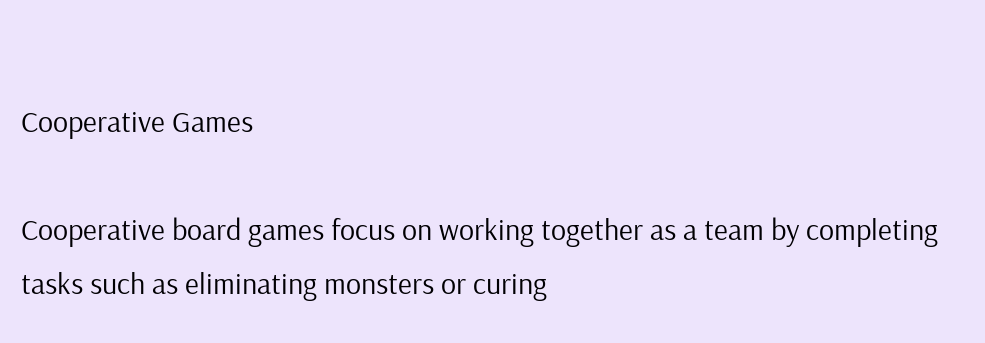Cooperative Games

Cooperative board games focus on working together as a team by completing tasks such as eliminating monsters or curing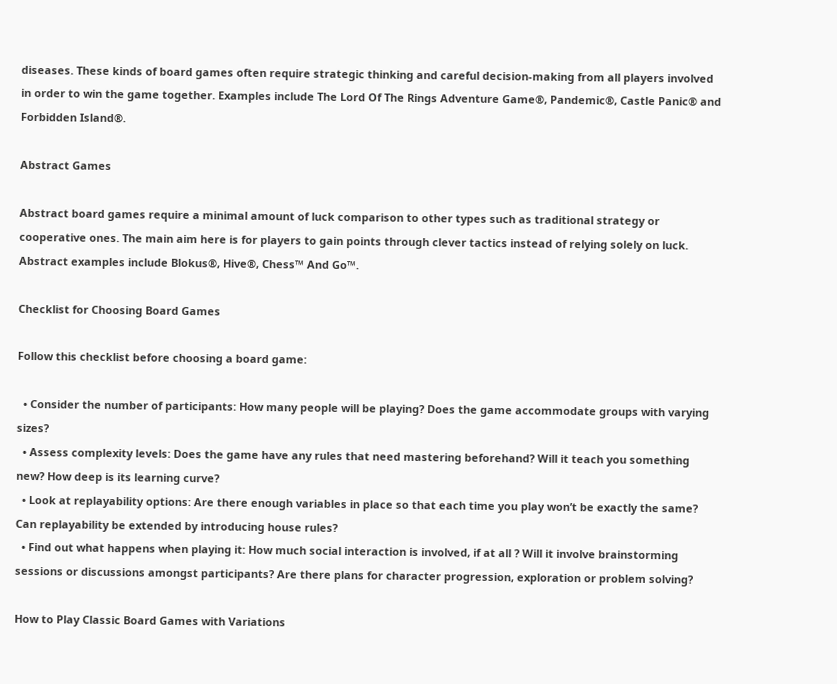diseases. These kinds of board games often require strategic thinking and careful decision-making from all players involved in order to win the game together. Examples include The Lord Of The Rings Adventure Game®, Pandemic®, Castle Panic® and Forbidden Island®.

Abstract Games

Abstract board games require a minimal amount of luck comparison to other types such as traditional strategy or cooperative ones. The main aim here is for players to gain points through clever tactics instead of relying solely on luck. Abstract examples include Blokus®, Hive®, Chess™ And Go™.

Checklist for Choosing Board Games

Follow this checklist before choosing a board game:

  • Consider the number of participants: How many people will be playing? Does the game accommodate groups with varying sizes?
  • Assess complexity levels: Does the game have any rules that need mastering beforehand? Will it teach you something new? How deep is its learning curve?
  • Look at replayability options: Are there enough variables in place so that each time you play won’t be exactly the same? Can replayability be extended by introducing house rules?
  • Find out what happens when playing it: How much social interaction is involved, if at all ? Will it involve brainstorming sessions or discussions amongst participants? Are there plans for character progression, exploration or problem solving?

How to Play Classic Board Games with Variations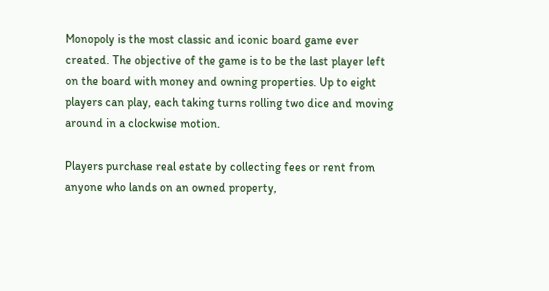Monopoly is the most classic and iconic board game ever created. The objective of the game is to be the last player left on the board with money and owning properties. Up to eight players can play, each taking turns rolling two dice and moving around in a clockwise motion.

Players purchase real estate by collecting fees or rent from anyone who lands on an owned property,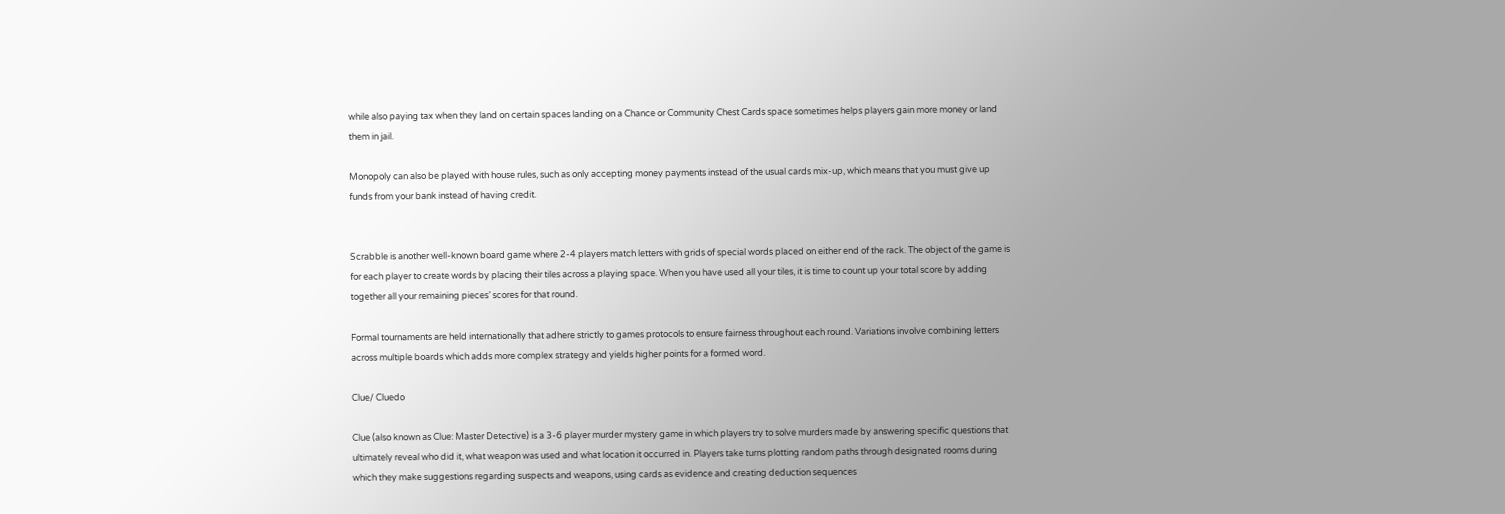while also paying tax when they land on certain spaces landing on a Chance or Community Chest Cards space sometimes helps players gain more money or land them in jail.

Monopoly can also be played with house rules, such as only accepting money payments instead of the usual cards mix-up, which means that you must give up funds from your bank instead of having credit.


Scrabble is another well-known board game where 2-4 players match letters with grids of special words placed on either end of the rack. The object of the game is for each player to create words by placing their tiles across a playing space. When you have used all your tiles, it is time to count up your total score by adding together all your remaining pieces’ scores for that round.

Formal tournaments are held internationally that adhere strictly to games protocols to ensure fairness throughout each round. Variations involve combining letters across multiple boards which adds more complex strategy and yields higher points for a formed word.

Clue/ Cluedo

Clue (also known as Clue: Master Detective) is a 3-6 player murder mystery game in which players try to solve murders made by answering specific questions that ultimately reveal who did it, what weapon was used and what location it occurred in. Players take turns plotting random paths through designated rooms during which they make suggestions regarding suspects and weapons, using cards as evidence and creating deduction sequences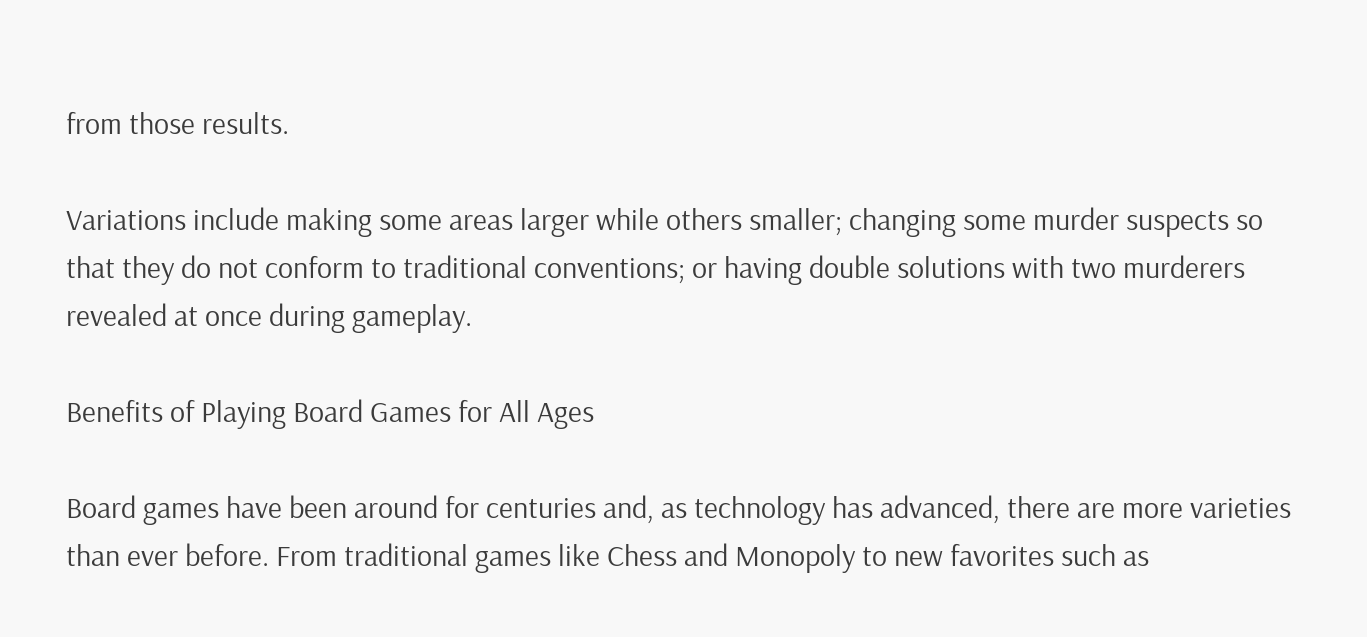from those results.

Variations include making some areas larger while others smaller; changing some murder suspects so that they do not conform to traditional conventions; or having double solutions with two murderers revealed at once during gameplay.

Benefits of Playing Board Games for All Ages

Board games have been around for centuries and, as technology has advanced, there are more varieties than ever before. From traditional games like Chess and Monopoly to new favorites such as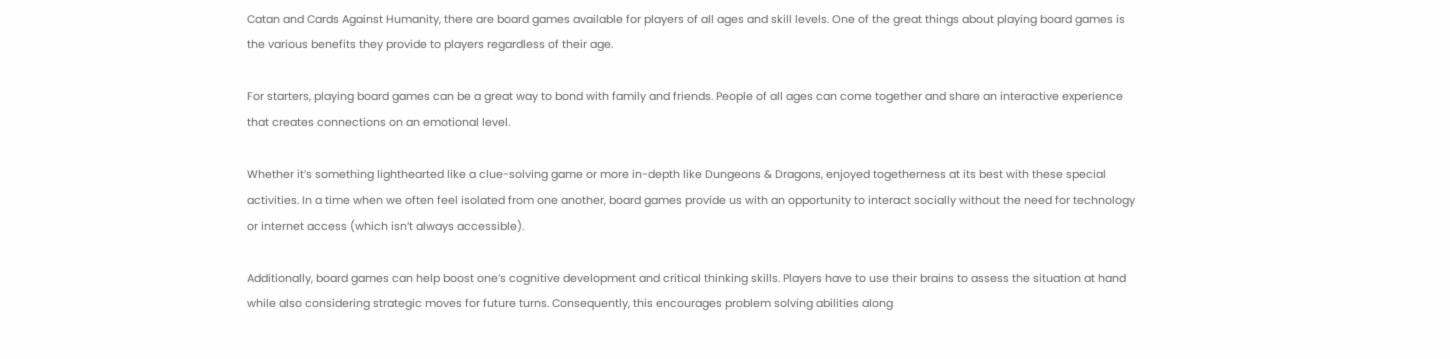Catan and Cards Against Humanity, there are board games available for players of all ages and skill levels. One of the great things about playing board games is the various benefits they provide to players regardless of their age.

For starters, playing board games can be a great way to bond with family and friends. People of all ages can come together and share an interactive experience that creates connections on an emotional level.

Whether it’s something lighthearted like a clue-solving game or more in-depth like Dungeons & Dragons, enjoyed togetherness at its best with these special activities. In a time when we often feel isolated from one another, board games provide us with an opportunity to interact socially without the need for technology or internet access (which isn’t always accessible).

Additionally, board games can help boost one’s cognitive development and critical thinking skills. Players have to use their brains to assess the situation at hand while also considering strategic moves for future turns. Consequently, this encourages problem solving abilities along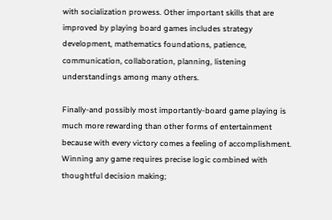with socialization prowess. Other important skills that are improved by playing board games includes strategy development, mathematics foundations, patience, communication, collaboration, planning, listening understandings among many others.

Finally-and possibly most importantly-board game playing is much more rewarding than other forms of entertainment because with every victory comes a feeling of accomplishment. Winning any game requires precise logic combined with thoughtful decision making;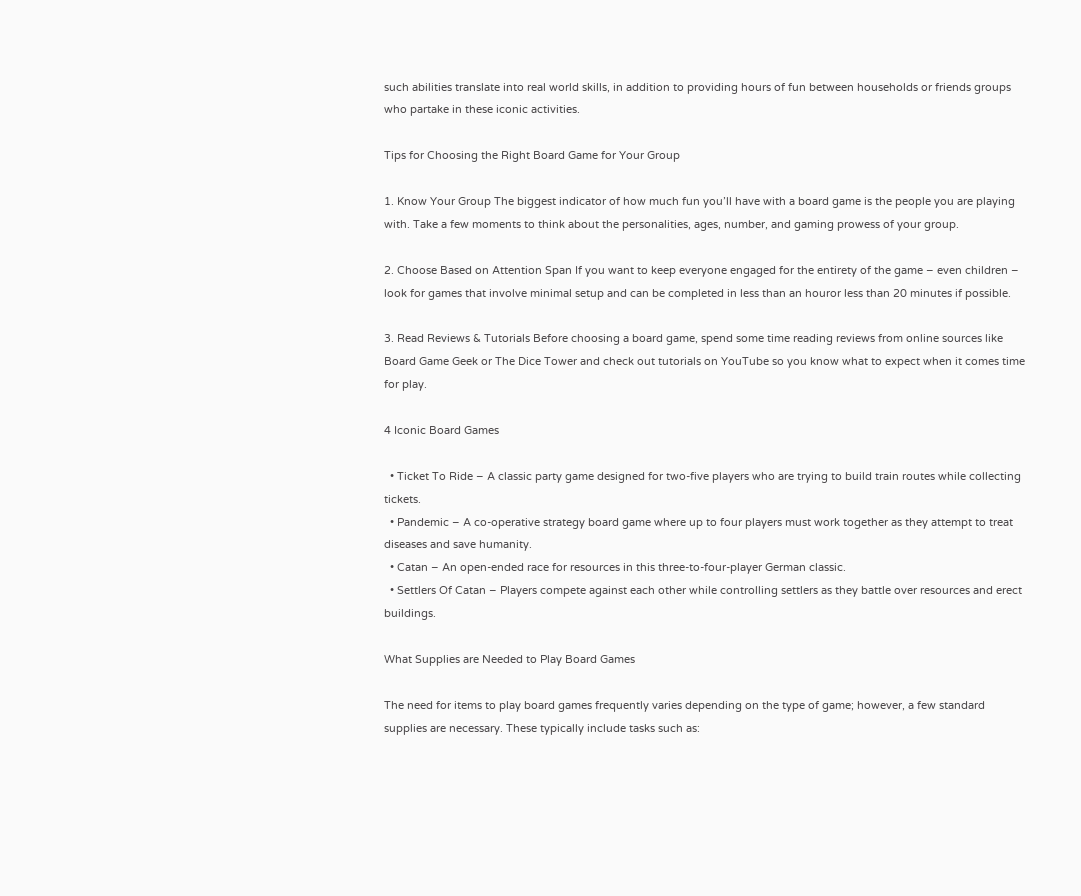such abilities translate into real world skills, in addition to providing hours of fun between households or friends groups who partake in these iconic activities.

Tips for Choosing the Right Board Game for Your Group

1. Know Your Group The biggest indicator of how much fun you’ll have with a board game is the people you are playing with. Take a few moments to think about the personalities, ages, number, and gaming prowess of your group.

2. Choose Based on Attention Span If you want to keep everyone engaged for the entirety of the game – even children – look for games that involve minimal setup and can be completed in less than an houror less than 20 minutes if possible.

3. Read Reviews & Tutorials Before choosing a board game, spend some time reading reviews from online sources like Board Game Geek or The Dice Tower and check out tutorials on YouTube so you know what to expect when it comes time for play.

4 Iconic Board Games

  • Ticket To Ride – A classic party game designed for two-five players who are trying to build train routes while collecting tickets.
  • Pandemic – A co-operative strategy board game where up to four players must work together as they attempt to treat diseases and save humanity.
  • Catan – An open-ended race for resources in this three-to-four-player German classic.
  • Settlers Of Catan – Players compete against each other while controlling settlers as they battle over resources and erect buildings.

What Supplies are Needed to Play Board Games

The need for items to play board games frequently varies depending on the type of game; however, a few standard supplies are necessary. These typically include tasks such as: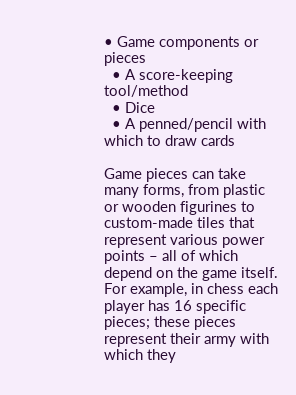• Game components or pieces
  • A score-keeping tool/method
  • Dice
  • A penned/pencil with which to draw cards

Game pieces can take many forms, from plastic or wooden figurines to custom-made tiles that represent various power points – all of which depend on the game itself. For example, in chess each player has 16 specific pieces; these pieces represent their army with which they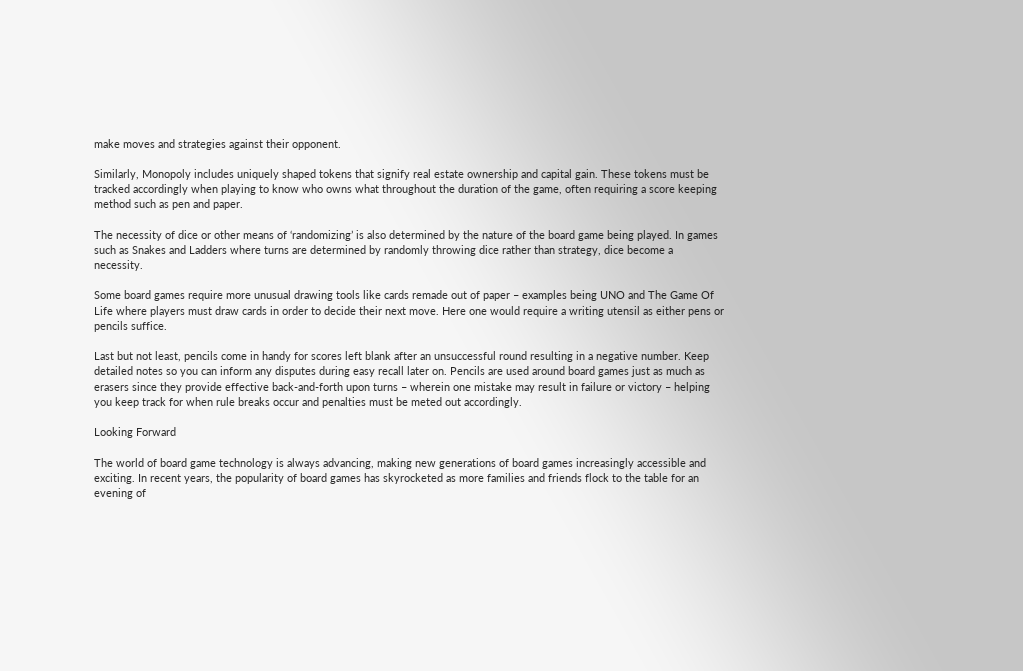make moves and strategies against their opponent.

Similarly, Monopoly includes uniquely shaped tokens that signify real estate ownership and capital gain. These tokens must be tracked accordingly when playing to know who owns what throughout the duration of the game, often requiring a score keeping method such as pen and paper.

The necessity of dice or other means of ‘randomizing’ is also determined by the nature of the board game being played. In games such as Snakes and Ladders where turns are determined by randomly throwing dice rather than strategy, dice become a necessity.

Some board games require more unusual drawing tools like cards remade out of paper – examples being UNO and The Game Of Life where players must draw cards in order to decide their next move. Here one would require a writing utensil as either pens or pencils suffice.

Last but not least, pencils come in handy for scores left blank after an unsuccessful round resulting in a negative number. Keep detailed notes so you can inform any disputes during easy recall later on. Pencils are used around board games just as much as erasers since they provide effective back-and-forth upon turns – wherein one mistake may result in failure or victory – helping you keep track for when rule breaks occur and penalties must be meted out accordingly.

Looking Forward

The world of board game technology is always advancing, making new generations of board games increasingly accessible and exciting. In recent years, the popularity of board games has skyrocketed as more families and friends flock to the table for an evening of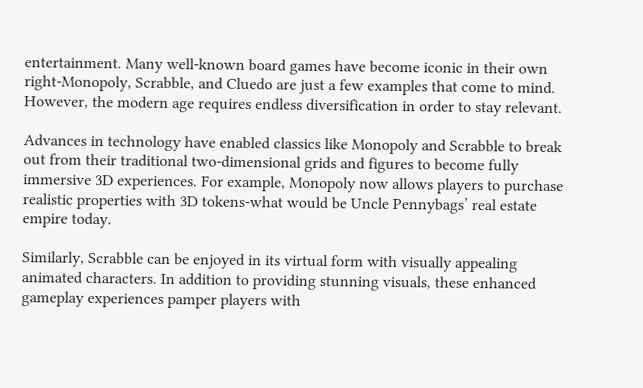entertainment. Many well-known board games have become iconic in their own right-Monopoly, Scrabble, and Cluedo are just a few examples that come to mind. However, the modern age requires endless diversification in order to stay relevant.

Advances in technology have enabled classics like Monopoly and Scrabble to break out from their traditional two-dimensional grids and figures to become fully immersive 3D experiences. For example, Monopoly now allows players to purchase realistic properties with 3D tokens-what would be Uncle Pennybags’ real estate empire today.

Similarly, Scrabble can be enjoyed in its virtual form with visually appealing animated characters. In addition to providing stunning visuals, these enhanced gameplay experiences pamper players with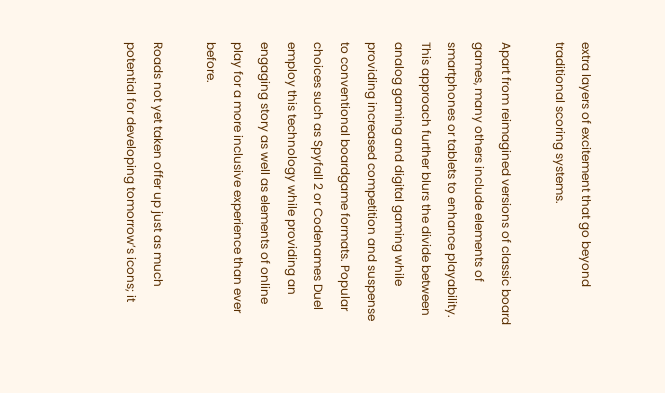extra layers of excitement that go beyond traditional scoring systems.

Apart from reimagined versions of classic board games, many others include elements of smartphones or tablets to enhance playability. This approach further blurs the divide between analog gaming and digital gaming while providing increased competition and suspense to conventional boardgame formats. Popular choices such as Spyfall 2 or Codenames Duel employ this technology while providing an engaging story as well as elements of online play for a more inclusive experience than ever before.

Roads not yet taken offer up just as much potential for developing tomorrow’s icons; it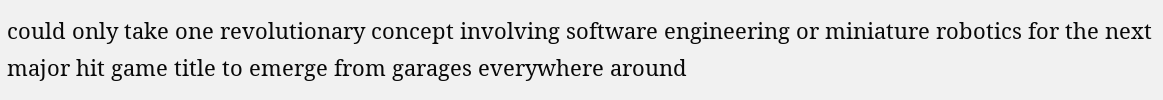could only take one revolutionary concept involving software engineering or miniature robotics for the next major hit game title to emerge from garages everywhere around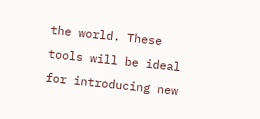the world. These tools will be ideal for introducing new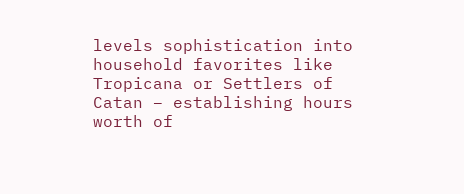levels sophistication into household favorites like Tropicana or Settlers of Catan – establishing hours worth of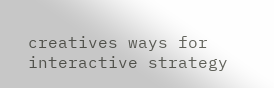creatives ways for interactive strategy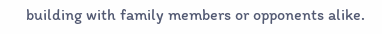building with family members or opponents alike.